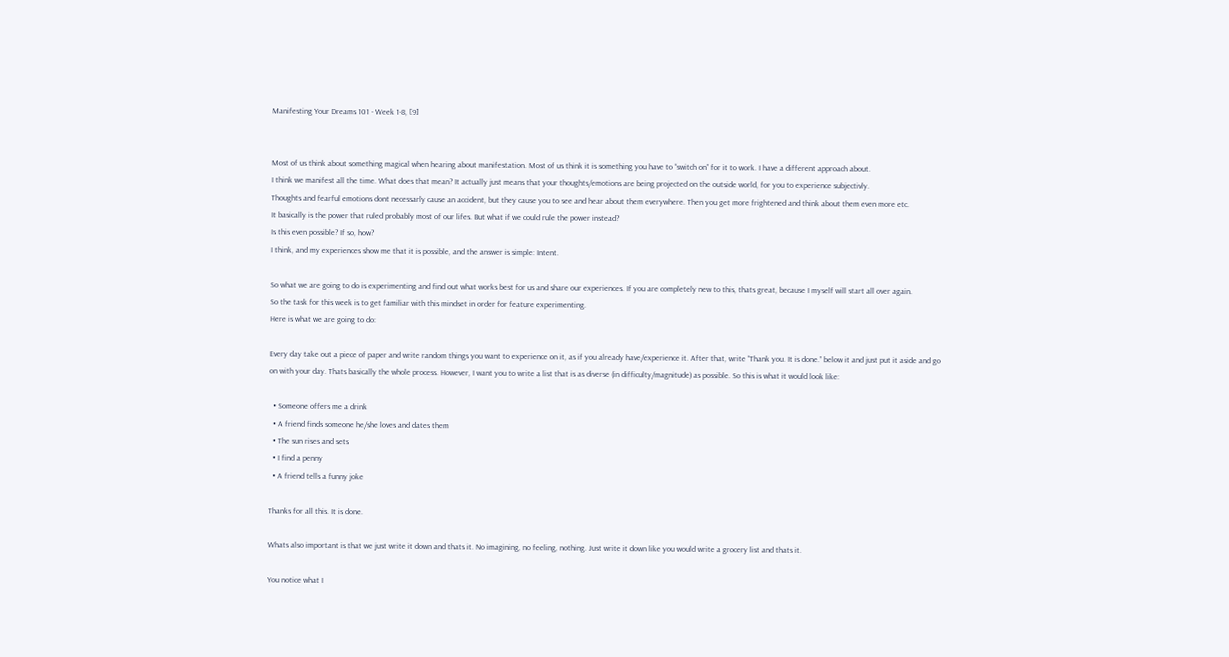Manifesting Your Dreams 101 - Week 1-8, [9]


Most of us think about something magical when hearing about manifestation. Most of us think it is something you have to “switch on” for it to work. I have a different approach about.
I think we manifest all the time. What does that mean? It actually just means that your thoughts/emotions are being projected on the outside world, for you to experience subjectivly.
Thoughts and fearful emotions dont necessarly cause an accident, but they cause you to see and hear about them everywhere. Then you get more frightened and think about them even more etc.
It basically is the power that ruled probably most of our lifes. But what if we could rule the power instead?
Is this even possible? If so, how?
I think, and my experiences show me that it is possible, and the answer is simple: Intent.

So what we are going to do is experimenting and find out what works best for us and share our experiences. If you are completely new to this, thats great, because I myself will start all over again.
So the task for this week is to get familiar with this mindset in order for feature experimenting.
Here is what we are going to do:

Every day take out a piece of paper and write random things you want to experience on it, as if you already have/experience it. After that, write “Thank you. It is done.” below it and just put it aside and go on with your day. Thats basically the whole process. However, I want you to write a list that is as diverse (in difficulty/magnitude) as possible. So this is what it would look like:

  • Someone offers me a drink
  • A friend finds someone he/she loves and dates them
  • The sun rises and sets
  • I find a penny
  • A friend tells a funny joke

Thanks for all this. It is done.

Whats also important is that we just write it down and thats it. No imagining, no feeling, nothing. Just write it down like you would write a grocery list and thats it.

You notice what I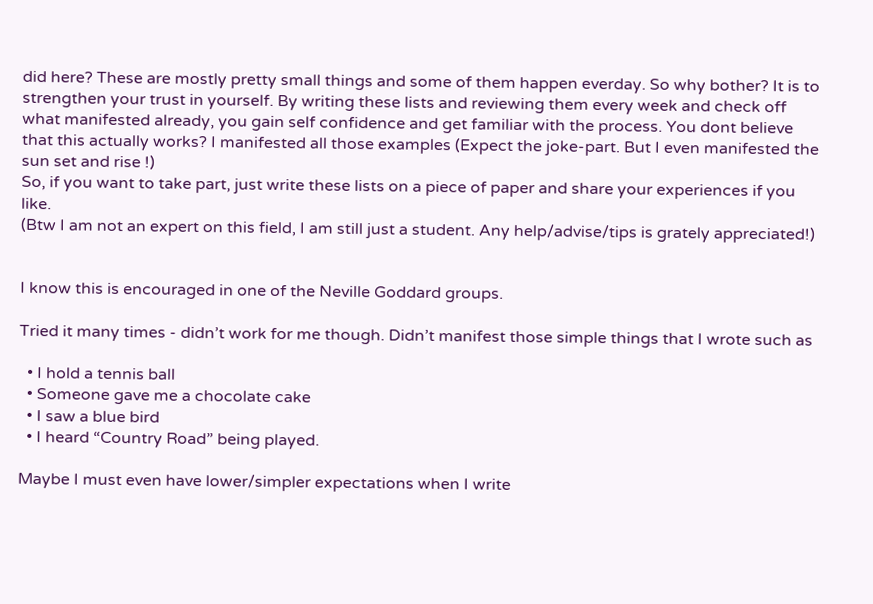did here? These are mostly pretty small things and some of them happen everday. So why bother? It is to strengthen your trust in yourself. By writing these lists and reviewing them every week and check off what manifested already, you gain self confidence and get familiar with the process. You dont believe that this actually works? I manifested all those examples (Expect the joke-part. But I even manifested the sun set and rise !)
So, if you want to take part, just write these lists on a piece of paper and share your experiences if you like.
(Btw I am not an expert on this field, I am still just a student. Any help/advise/tips is grately appreciated!)


I know this is encouraged in one of the Neville Goddard groups.

Tried it many times - didn’t work for me though. Didn’t manifest those simple things that I wrote such as

  • I hold a tennis ball
  • Someone gave me a chocolate cake
  • I saw a blue bird
  • I heard “Country Road” being played.

Maybe I must even have lower/simpler expectations when I write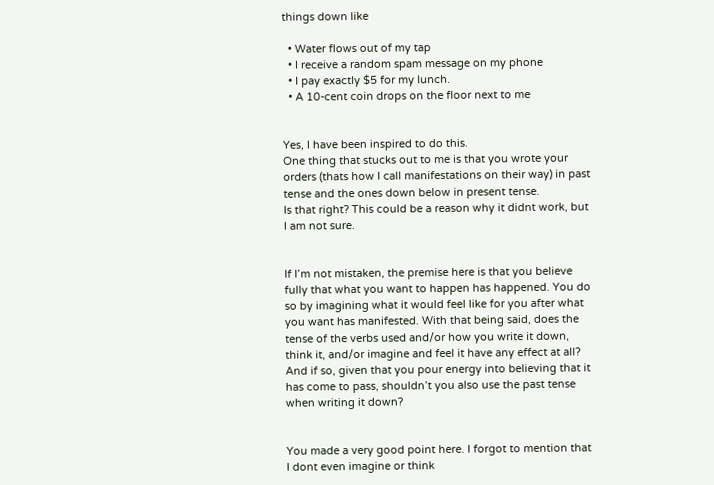things down like

  • Water flows out of my tap
  • I receive a random spam message on my phone
  • I pay exactly $5 for my lunch.
  • A 10-cent coin drops on the floor next to me


Yes, I have been inspired to do this.
One thing that stucks out to me is that you wrote your orders (thats how I call manifestations on their way) in past tense and the ones down below in present tense.
Is that right? This could be a reason why it didnt work, but I am not sure.


If I’m not mistaken, the premise here is that you believe fully that what you want to happen has happened. You do so by imagining what it would feel like for you after what you want has manifested. With that being said, does the tense of the verbs used and/or how you write it down, think it, and/or imagine and feel it have any effect at all? And if so, given that you pour energy into believing that it has come to pass, shouldn’t you also use the past tense when writing it down?


You made a very good point here. I forgot to mention that I dont even imagine or think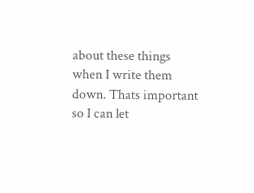about these things when I write them down. Thats important so I can let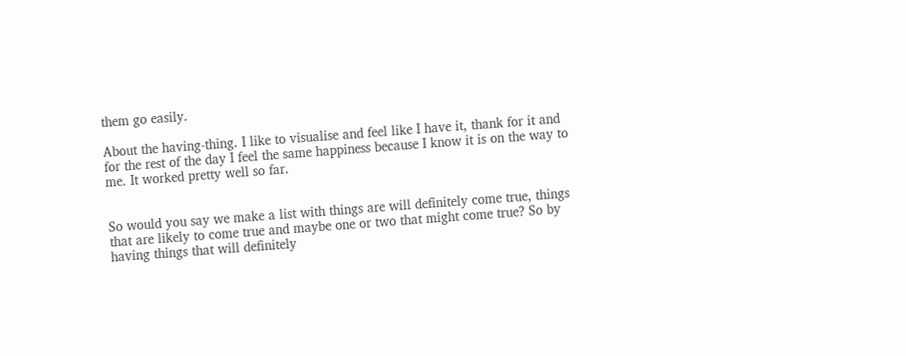them go easily.

About the having-thing. I like to visualise and feel like I have it, thank for it and for the rest of the day I feel the same happiness because I know it is on the way to me. It worked pretty well so far.


So would you say we make a list with things are will definitely come true, things that are likely to come true and maybe one or two that might come true? So by having things that will definitely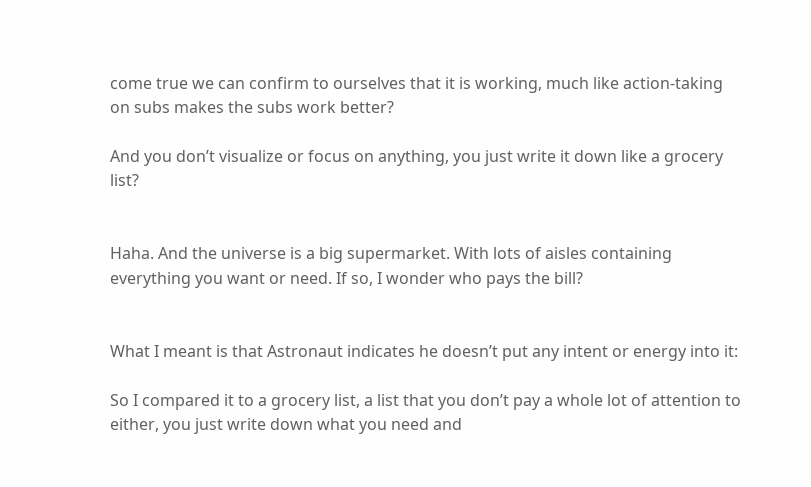come true we can confirm to ourselves that it is working, much like action-taking on subs makes the subs work better?

And you don’t visualize or focus on anything, you just write it down like a grocery list?


Haha. And the universe is a big supermarket. With lots of aisles containing everything you want or need. If so, I wonder who pays the bill?


What I meant is that Astronaut indicates he doesn’t put any intent or energy into it:

So I compared it to a grocery list, a list that you don’t pay a whole lot of attention to either, you just write down what you need and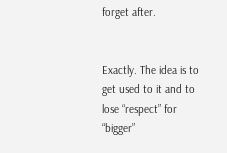forget after.


Exactly. The idea is to get used to it and to lose “respect” for “bigger”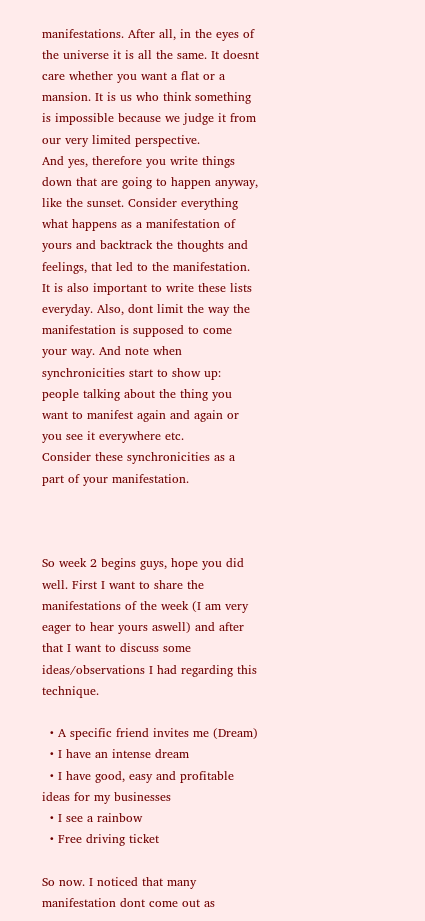manifestations. After all, in the eyes of the universe it is all the same. It doesnt care whether you want a flat or a mansion. It is us who think something is impossible because we judge it from our very limited perspective.
And yes, therefore you write things down that are going to happen anyway, like the sunset. Consider everything what happens as a manifestation of yours and backtrack the thoughts and feelings, that led to the manifestation.
It is also important to write these lists everyday. Also, dont limit the way the manifestation is supposed to come your way. And note when synchronicities start to show up: people talking about the thing you want to manifest again and again or you see it everywhere etc.
Consider these synchronicities as a part of your manifestation.



So week 2 begins guys, hope you did well. First I want to share the manifestations of the week (I am very eager to hear yours aswell) and after that I want to discuss some ideas/observations I had regarding this technique.

  • A specific friend invites me (Dream)
  • I have an intense dream
  • I have good, easy and profitable ideas for my businesses
  • I see a rainbow
  • Free driving ticket

So now. I noticed that many manifestation dont come out as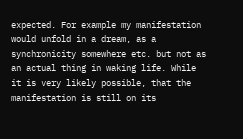expected. For example my manifestation would unfold in a dream, as a synchronicity somewhere etc. but not as an actual thing in waking life. While it is very likely possible, that the manifestation is still on its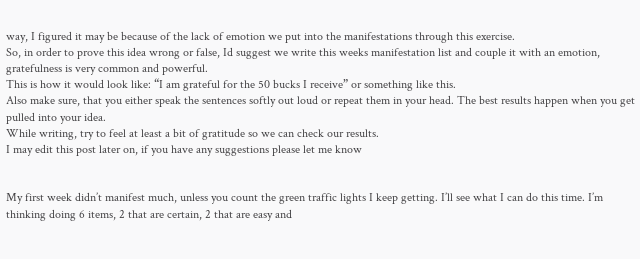way, I figured it may be because of the lack of emotion we put into the manifestations through this exercise.
So, in order to prove this idea wrong or false, Id suggest we write this weeks manifestation list and couple it with an emotion, gratefulness is very common and powerful.
This is how it would look like: “I am grateful for the 50 bucks I receive” or something like this.
Also make sure, that you either speak the sentences softly out loud or repeat them in your head. The best results happen when you get pulled into your idea.
While writing, try to feel at least a bit of gratitude so we can check our results.
I may edit this post later on, if you have any suggestions please let me know


My first week didn’t manifest much, unless you count the green traffic lights I keep getting. I’ll see what I can do this time. I’m thinking doing 6 items, 2 that are certain, 2 that are easy and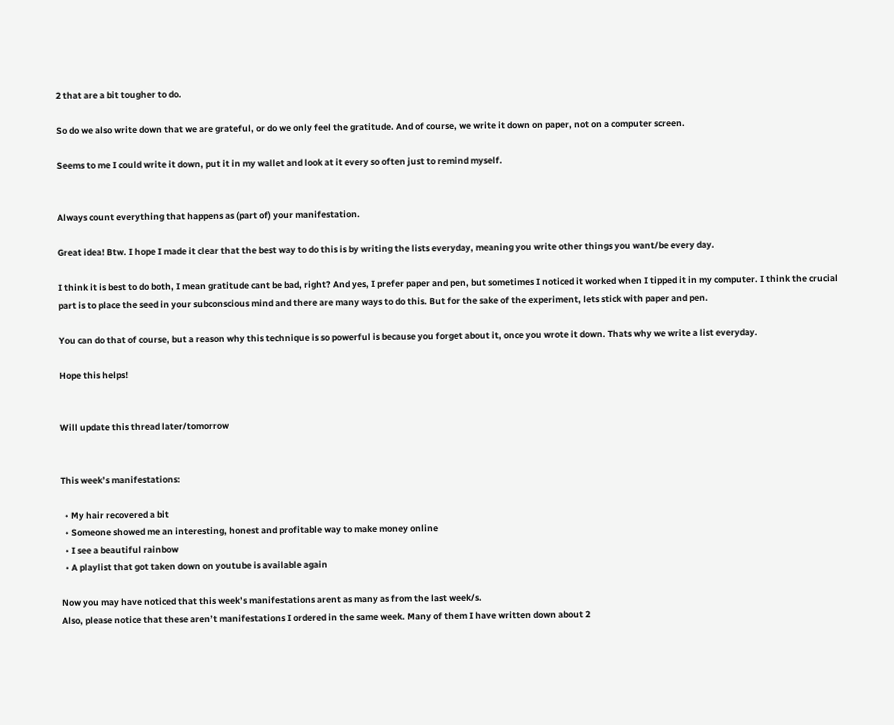2 that are a bit tougher to do.

So do we also write down that we are grateful, or do we only feel the gratitude. And of course, we write it down on paper, not on a computer screen.

Seems to me I could write it down, put it in my wallet and look at it every so often just to remind myself.


Always count everything that happens as (part of) your manifestation.

Great idea! Btw. I hope I made it clear that the best way to do this is by writing the lists everyday, meaning you write other things you want/be every day.

I think it is best to do both, I mean gratitude cant be bad, right? And yes, I prefer paper and pen, but sometimes I noticed it worked when I tipped it in my computer. I think the crucial part is to place the seed in your subconscious mind and there are many ways to do this. But for the sake of the experiment, lets stick with paper and pen.

You can do that of course, but a reason why this technique is so powerful is because you forget about it, once you wrote it down. Thats why we write a list everyday.

Hope this helps!


Will update this thread later/tomorrow


This week’s manifestations:

  • My hair recovered a bit
  • Someone showed me an interesting, honest and profitable way to make money online
  • I see a beautiful rainbow
  • A playlist that got taken down on youtube is available again

Now you may have noticed that this week’s manifestations arent as many as from the last week/s.
Also, please notice that these aren’t manifestations I ordered in the same week. Many of them I have written down about 2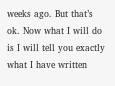weeks ago. But that’s ok. Now what I will do is I will tell you exactly what I have written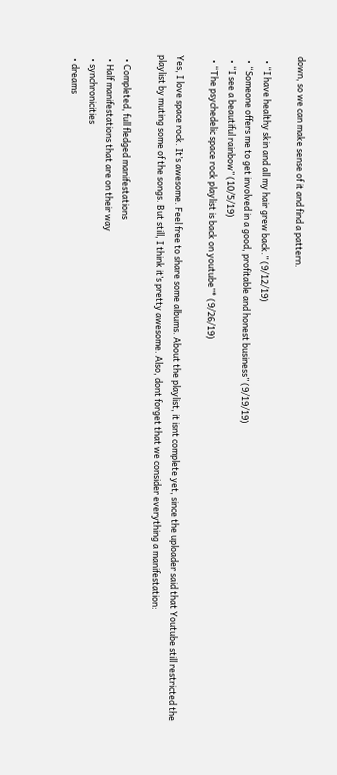down, so we can make sense of it and find a pattern.

  • “I have healthy skin and all my hair grew back.” (9/12/19)
  • “Someone offers me to get involved in a good, profitable and honest business” (9/19/19)
  • “I see a beautiful rainbow” (10/5/19)
  • “The psychedelic space rock playlist is back on youtube”* (9/26/19)

Yes, I love space rock. It’s awesome. Feel free to share some albums. About the playlist, it isnt complete yet, since the uploader said that Youtube still restricted the playlist by muting some of the songs. But still, I think it’s pretty awesome. Also, dont forget that we consider everything a manifestation:

  • Completed, full fledged manifestations
  • Half manifestations that are on their way
  • synchronicities
  • dreams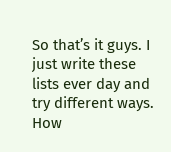So that’s it guys. I just write these lists ever day and try different ways. How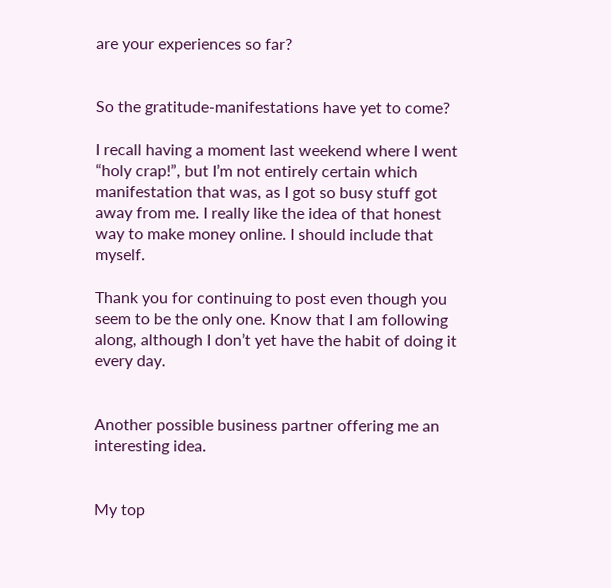are your experiences so far?


So the gratitude-manifestations have yet to come?

I recall having a moment last weekend where I went “holy crap!”, but I’m not entirely certain which manifestation that was, as I got so busy stuff got away from me. I really like the idea of that honest way to make money online. I should include that myself.

Thank you for continuing to post even though you seem to be the only one. Know that I am following along, although I don’t yet have the habit of doing it every day.


Another possible business partner offering me an interesting idea.


My top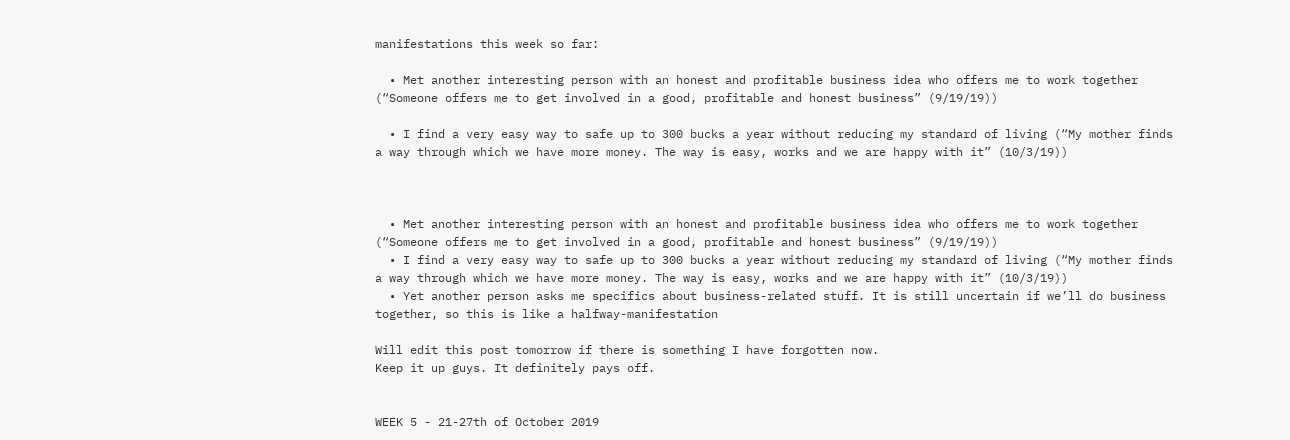manifestations this week so far:

  • Met another interesting person with an honest and profitable business idea who offers me to work together (“Someone offers me to get involved in a good, profitable and honest business” (9/19/19))

  • I find a very easy way to safe up to 300 bucks a year without reducing my standard of living (“My mother finds a way through which we have more money. The way is easy, works and we are happy with it” (10/3/19))



  • Met another interesting person with an honest and profitable business idea who offers me to work together (“Someone offers me to get involved in a good, profitable and honest business” (9/19/19))
  • I find a very easy way to safe up to 300 bucks a year without reducing my standard of living (“My mother finds a way through which we have more money. The way is easy, works and we are happy with it” (10/3/19))
  • Yet another person asks me specifics about business-related stuff. It is still uncertain if we’ll do business together, so this is like a halfway-manifestation

Will edit this post tomorrow if there is something I have forgotten now.
Keep it up guys. It definitely pays off.


WEEK 5 - 21-27th of October 2019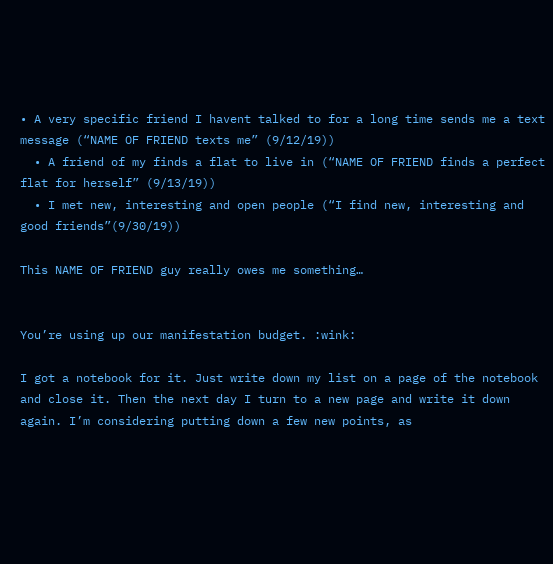• A very specific friend I havent talked to for a long time sends me a text message (“NAME OF FRIEND texts me” (9/12/19))
  • A friend of my finds a flat to live in (“NAME OF FRIEND finds a perfect flat for herself” (9/13/19))
  • I met new, interesting and open people (“I find new, interesting and good friends”(9/30/19))

This NAME OF FRIEND guy really owes me something…


You’re using up our manifestation budget. :wink:

I got a notebook for it. Just write down my list on a page of the notebook and close it. Then the next day I turn to a new page and write it down again. I’m considering putting down a few new points, as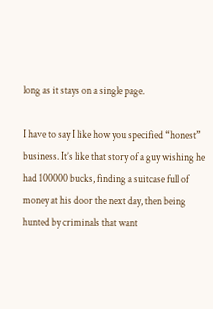long as it stays on a single page.

I have to say I like how you specified “honest” business. It’s like that story of a guy wishing he had 100000 bucks, finding a suitcase full of money at his door the next day, then being hunted by criminals that want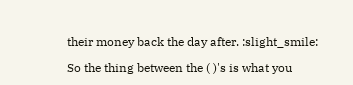their money back the day after. :slight_smile:

So the thing between the ( )'s is what you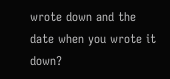wrote down and the date when you wrote it down?